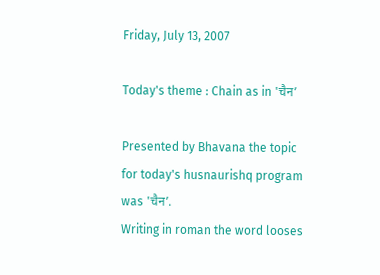Friday, July 13, 2007

Today's theme : Chain as in 'चैन’

Presented by Bhavana the topic for today's husnaurishq program was 'चैन’.
Writing in roman the word looses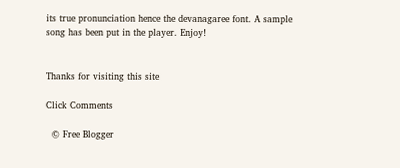its true pronunciation hence the devanagaree font. A sample song has been put in the player. Enjoy!


Thanks for visiting this site

Click Comments

  © Free Blogger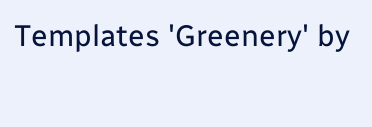Templates 'Greenery' by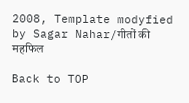2008, Template modyfied by Sagar Nahar/गीतों की महफिल

Back to TOP